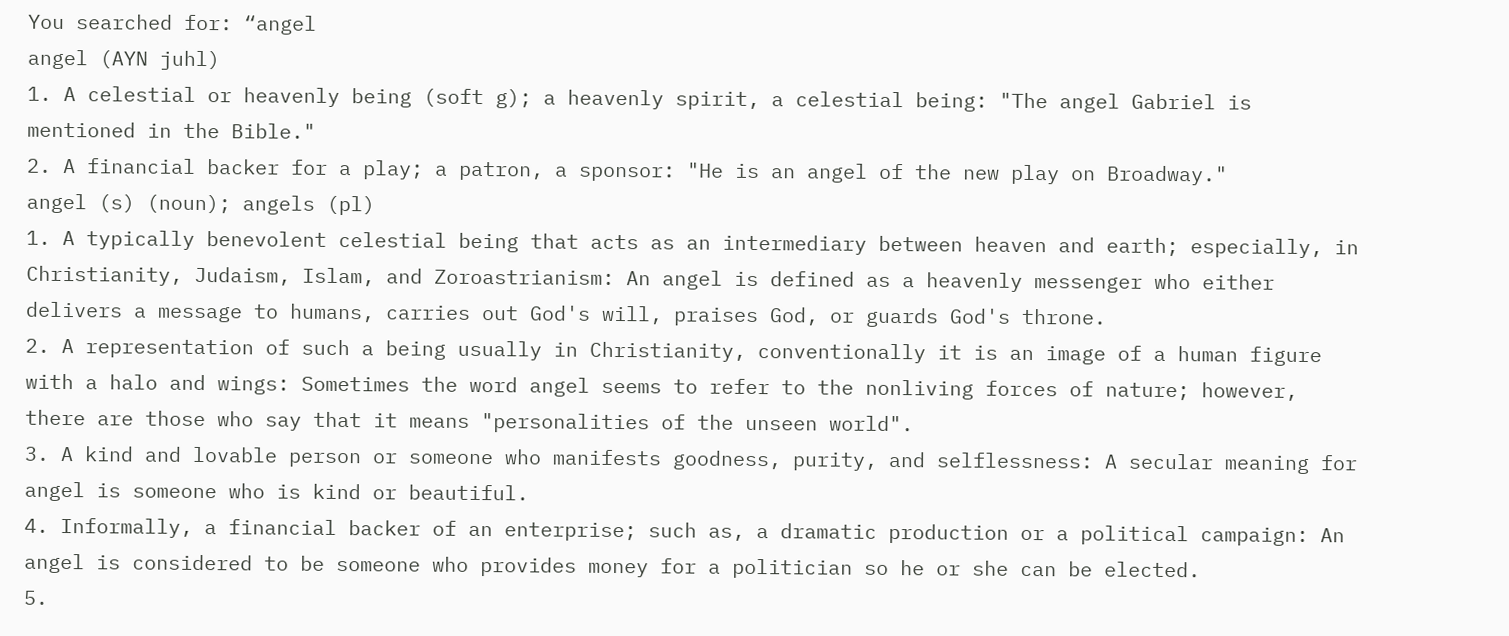You searched for: “angel
angel (AYN juhl)
1. A celestial or heavenly being (soft g); a heavenly spirit, a celestial being: "The angel Gabriel is mentioned in the Bible."
2. A financial backer for a play; a patron, a sponsor: "He is an angel of the new play on Broadway."
angel (s) (noun); angels (pl)
1. A typically benevolent celestial being that acts as an intermediary between heaven and earth; especially, in Christianity, Judaism, Islam, and Zoroastrianism: An angel is defined as a heavenly messenger who either delivers a message to humans, carries out God's will, praises God, or guards God's throne.
2. A representation of such a being usually in Christianity, conventionally it is an image of a human figure with a halo and wings: Sometimes the word angel seems to refer to the nonliving forces of nature; however, there are those who say that it means "personalities of the unseen world".
3. A kind and lovable person or someone who manifests goodness, purity, and selflessness: A secular meaning for angel is someone who is kind or beautiful.
4. Informally, a financial backer of an enterprise; such as, a dramatic production or a political campaign: An angel is considered to be someone who provides money for a politician so he or she can be elected.
5.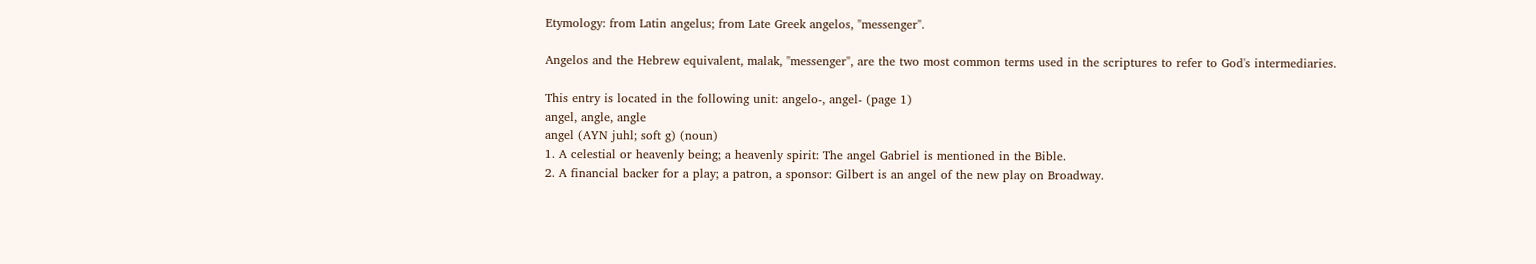Etymology: from Latin angelus; from Late Greek angelos, "messenger".

Angelos and the Hebrew equivalent, malak, "messenger", are the two most common terms used in the scriptures to refer to God's intermediaries.

This entry is located in the following unit: angelo-, angel- (page 1)
angel, angle, angle
angel (AYN juhl; soft g) (noun)
1. A celestial or heavenly being; a heavenly spirit: The angel Gabriel is mentioned in the Bible.
2. A financial backer for a play; a patron, a sponsor: Gilbert is an angel of the new play on Broadway.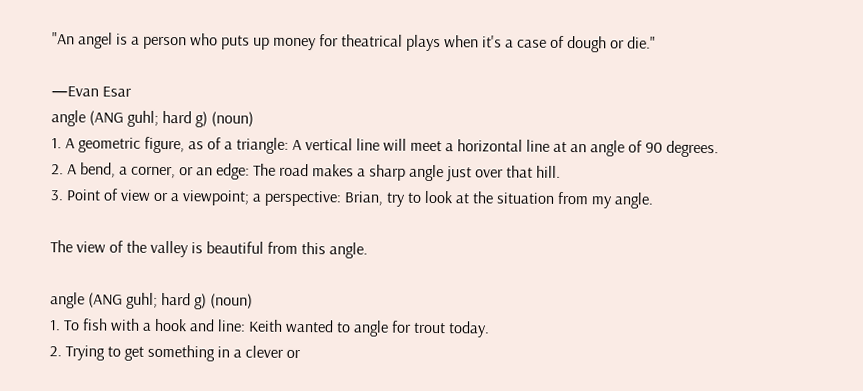"An angel is a person who puts up money for theatrical plays when it's a case of dough or die."

—Evan Esar
angle (ANG guhl; hard g) (noun)
1. A geometric figure, as of a triangle: A vertical line will meet a horizontal line at an angle of 90 degrees.
2. A bend, a corner, or an edge: The road makes a sharp angle just over that hill.
3. Point of view or a viewpoint; a perspective: Brian, try to look at the situation from my angle.

The view of the valley is beautiful from this angle.

angle (ANG guhl; hard g) (noun)
1. To fish with a hook and line: Keith wanted to angle for trout today.
2. Trying to get something in a clever or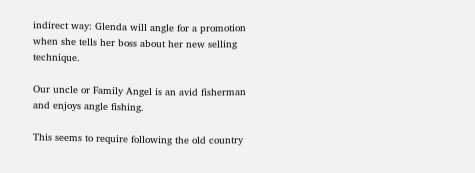indirect way: Glenda will angle for a promotion when she tells her boss about her new selling technique.

Our uncle or Family Angel is an avid fisherman and enjoys angle fishing.

This seems to require following the old country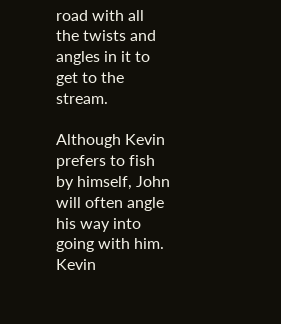road with all the twists and angles in it to get to the stream.

Although Kevin prefers to fish by himself, John will often angle his way into going with him. Kevin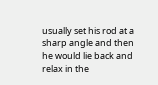usually set his rod at a sharp angle and then he would lie back and relax in the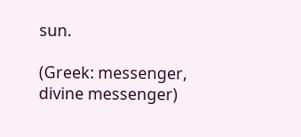sun.

(Greek: messenger, divine messenger)